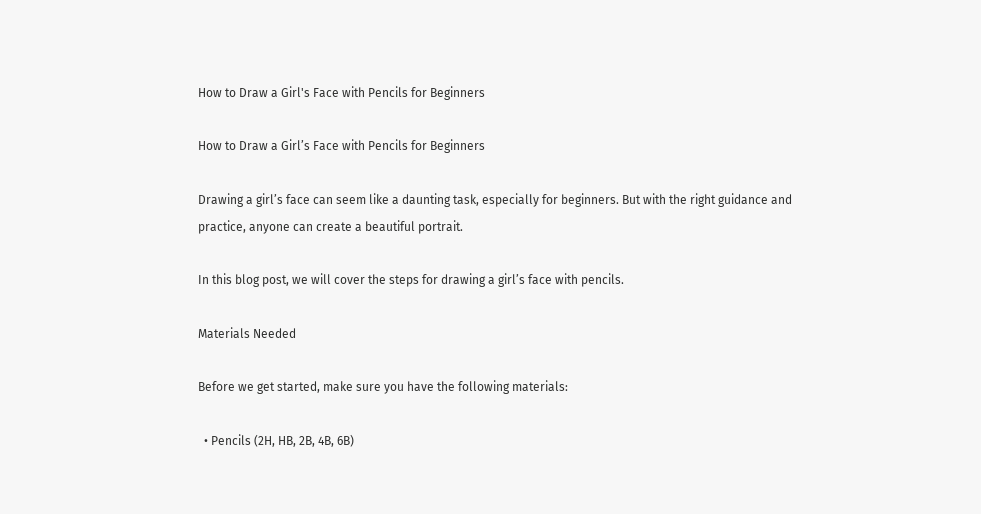How to Draw a Girl's Face with Pencils for Beginners

How to Draw a Girl’s Face with Pencils for Beginners

Drawing a girl’s face can seem like a daunting task, especially for beginners. But with the right guidance and practice, anyone can create a beautiful portrait.

In this blog post, we will cover the steps for drawing a girl’s face with pencils.

Materials Needed

Before we get started, make sure you have the following materials:

  • Pencils (2H, HB, 2B, 4B, 6B)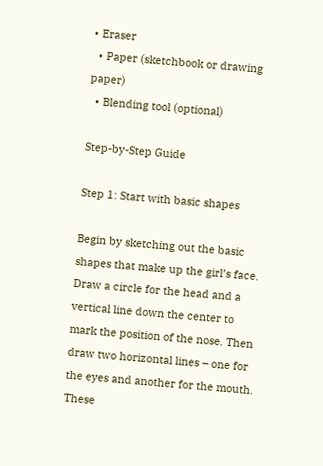• Eraser
  • Paper (sketchbook or drawing paper)
  • Blending tool (optional)

Step-by-Step Guide

Step 1: Start with basic shapes

Begin by sketching out the basic shapes that make up the girl’s face. Draw a circle for the head and a vertical line down the center to mark the position of the nose. Then draw two horizontal lines – one for the eyes and another for the mouth. These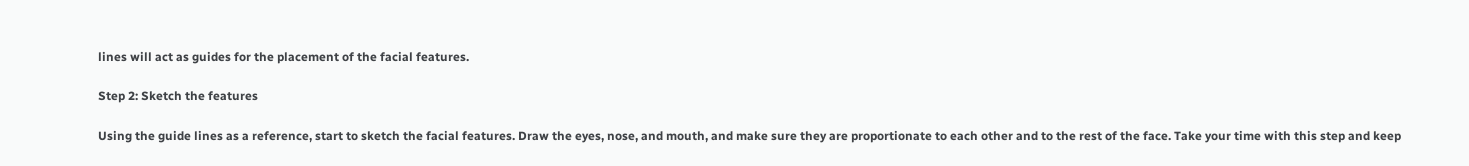lines will act as guides for the placement of the facial features.

Step 2: Sketch the features

Using the guide lines as a reference, start to sketch the facial features. Draw the eyes, nose, and mouth, and make sure they are proportionate to each other and to the rest of the face. Take your time with this step and keep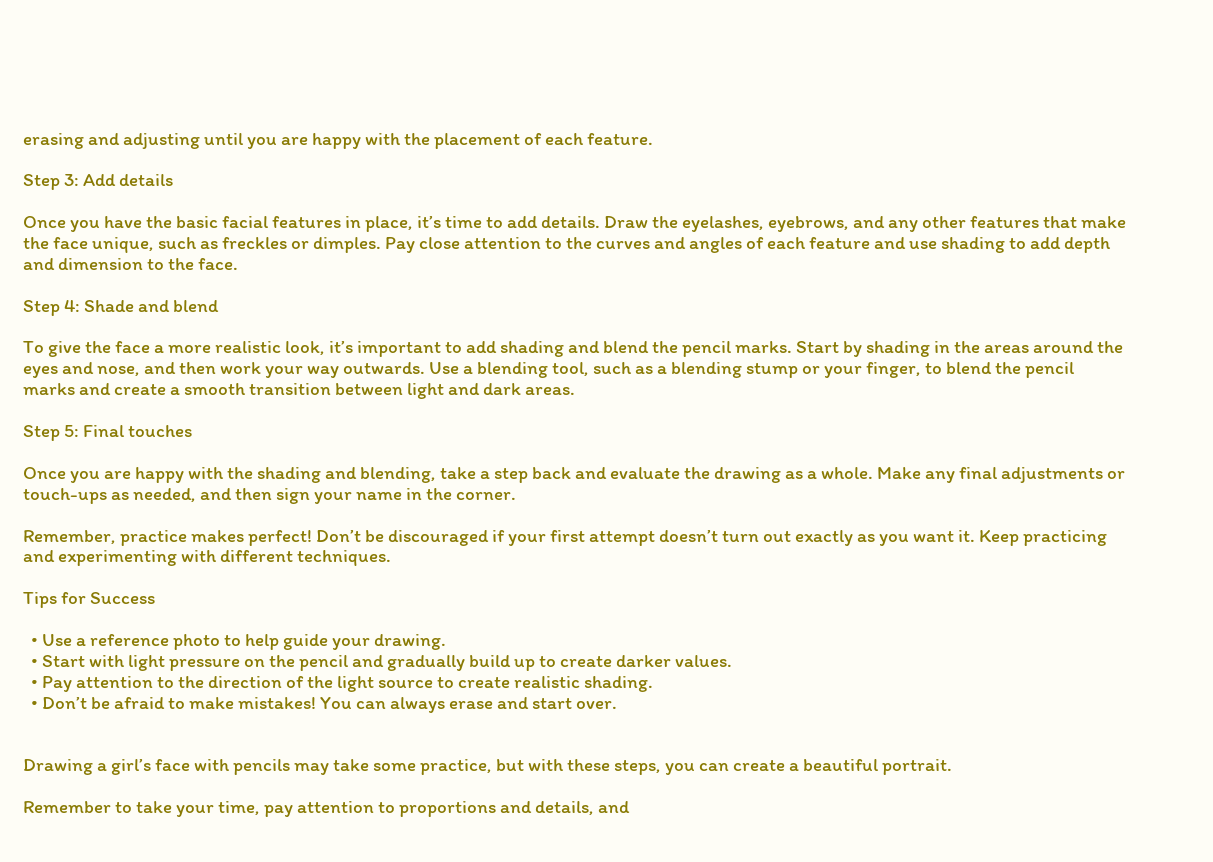erasing and adjusting until you are happy with the placement of each feature.

Step 3: Add details

Once you have the basic facial features in place, it’s time to add details. Draw the eyelashes, eyebrows, and any other features that make the face unique, such as freckles or dimples. Pay close attention to the curves and angles of each feature and use shading to add depth and dimension to the face.

Step 4: Shade and blend

To give the face a more realistic look, it’s important to add shading and blend the pencil marks. Start by shading in the areas around the eyes and nose, and then work your way outwards. Use a blending tool, such as a blending stump or your finger, to blend the pencil marks and create a smooth transition between light and dark areas.

Step 5: Final touches

Once you are happy with the shading and blending, take a step back and evaluate the drawing as a whole. Make any final adjustments or touch-ups as needed, and then sign your name in the corner.

Remember, practice makes perfect! Don’t be discouraged if your first attempt doesn’t turn out exactly as you want it. Keep practicing and experimenting with different techniques.

Tips for Success

  • Use a reference photo to help guide your drawing.
  • Start with light pressure on the pencil and gradually build up to create darker values.
  • Pay attention to the direction of the light source to create realistic shading.
  • Don’t be afraid to make mistakes! You can always erase and start over.


Drawing a girl’s face with pencils may take some practice, but with these steps, you can create a beautiful portrait.

Remember to take your time, pay attention to proportions and details, and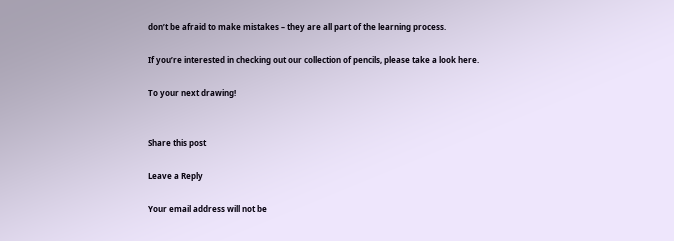don’t be afraid to make mistakes – they are all part of the learning process.

If you’re interested in checking out our collection of pencils, please take a look here.

To your next drawing!


Share this post

Leave a Reply

Your email address will not be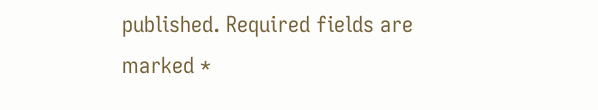published. Required fields are marked *